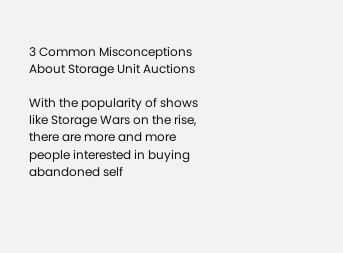3 Common Misconceptions About Storage Unit Auctions

With the popularity of shows like Storage Wars on the rise, there are more and more people interested in buying abandoned self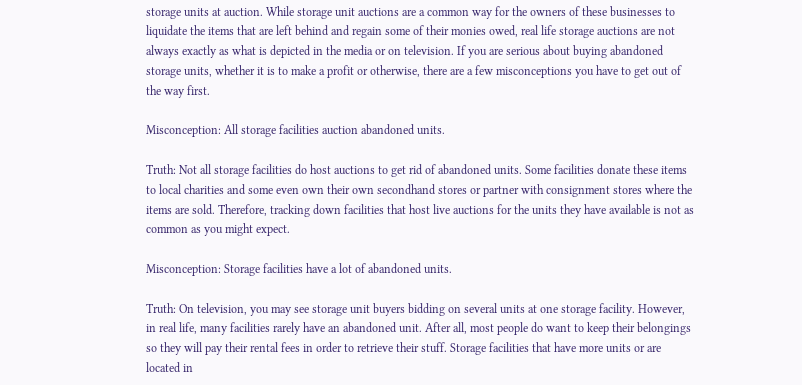storage units at auction. While storage unit auctions are a common way for the owners of these businesses to liquidate the items that are left behind and regain some of their monies owed, real life storage auctions are not always exactly as what is depicted in the media or on television. If you are serious about buying abandoned storage units, whether it is to make a profit or otherwise, there are a few misconceptions you have to get out of the way first.

Misconception: All storage facilities auction abandoned units.

Truth: Not all storage facilities do host auctions to get rid of abandoned units. Some facilities donate these items to local charities and some even own their own secondhand stores or partner with consignment stores where the items are sold. Therefore, tracking down facilities that host live auctions for the units they have available is not as common as you might expect.

Misconception: Storage facilities have a lot of abandoned units.

Truth: On television, you may see storage unit buyers bidding on several units at one storage facility. However, in real life, many facilities rarely have an abandoned unit. After all, most people do want to keep their belongings so they will pay their rental fees in order to retrieve their stuff. Storage facilities that have more units or are located in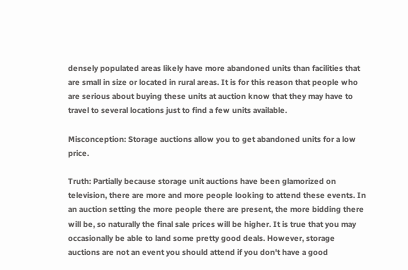densely populated areas likely have more abandoned units than facilities that are small in size or located in rural areas. It is for this reason that people who are serious about buying these units at auction know that they may have to travel to several locations just to find a few units available.

Misconception: Storage auctions allow you to get abandoned units for a low price.

Truth: Partially because storage unit auctions have been glamorized on television, there are more and more people looking to attend these events. In an auction setting the more people there are present, the more bidding there will be, so naturally the final sale prices will be higher. It is true that you may occasionally be able to land some pretty good deals. However, storage auctions are not an event you should attend if you don't have a good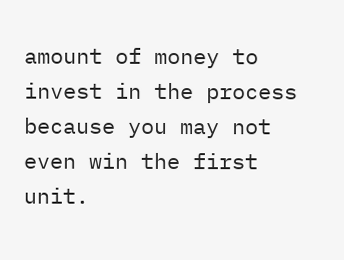amount of money to invest in the process because you may not even win the first unit.